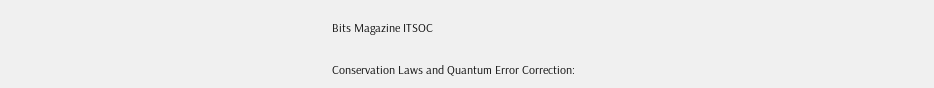Bits Magazine ITSOC

Conservation Laws and Quantum Error Correction: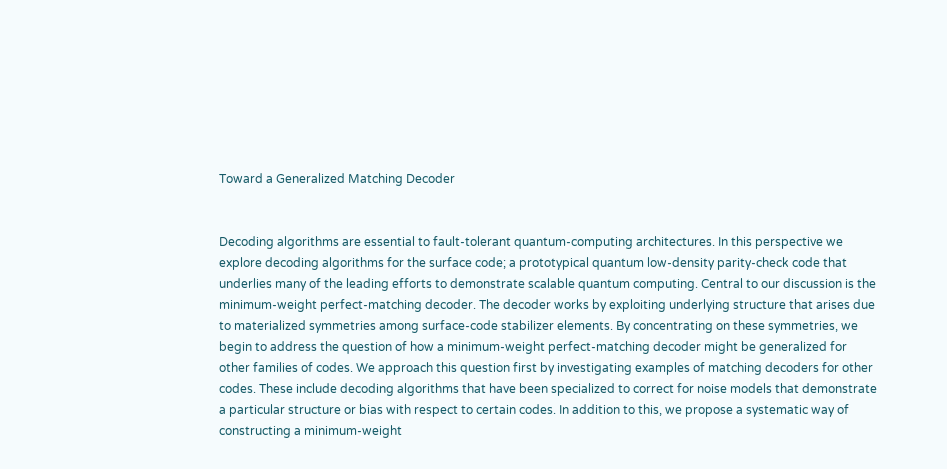Toward a Generalized Matching Decoder


Decoding algorithms are essential to fault-tolerant quantum-computing architectures. In this perspective we explore decoding algorithms for the surface code; a prototypical quantum low-density parity-check code that underlies many of the leading efforts to demonstrate scalable quantum computing. Central to our discussion is the minimum-weight perfect-matching decoder. The decoder works by exploiting underlying structure that arises due to materialized symmetries among surface-code stabilizer elements. By concentrating on these symmetries, we begin to address the question of how a minimum-weight perfect-matching decoder might be generalized for other families of codes. We approach this question first by investigating examples of matching decoders for other codes. These include decoding algorithms that have been specialized to correct for noise models that demonstrate a particular structure or bias with respect to certain codes. In addition to this, we propose a systematic way of constructing a minimum-weight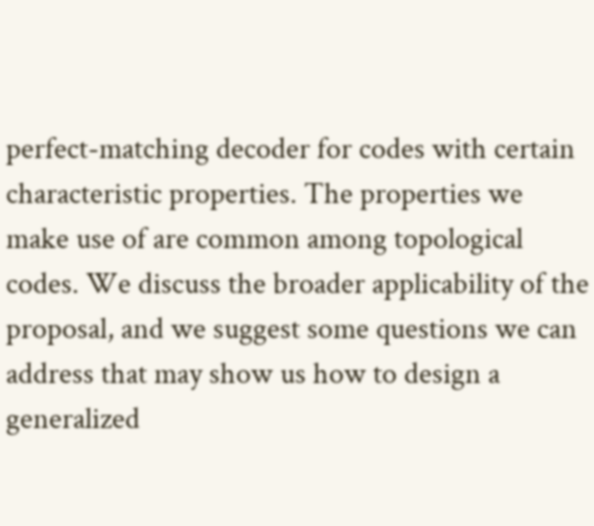perfect-matching decoder for codes with certain characteristic properties. The properties we make use of are common among topological codes. We discuss the broader applicability of the proposal, and we suggest some questions we can address that may show us how to design a generalized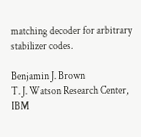matching decoder for arbitrary stabilizer codes.

Benjamin J. Brown
T. J. Watson Research Center, IBM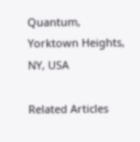Quantum, Yorktown Heights, NY, USA

Related Articles